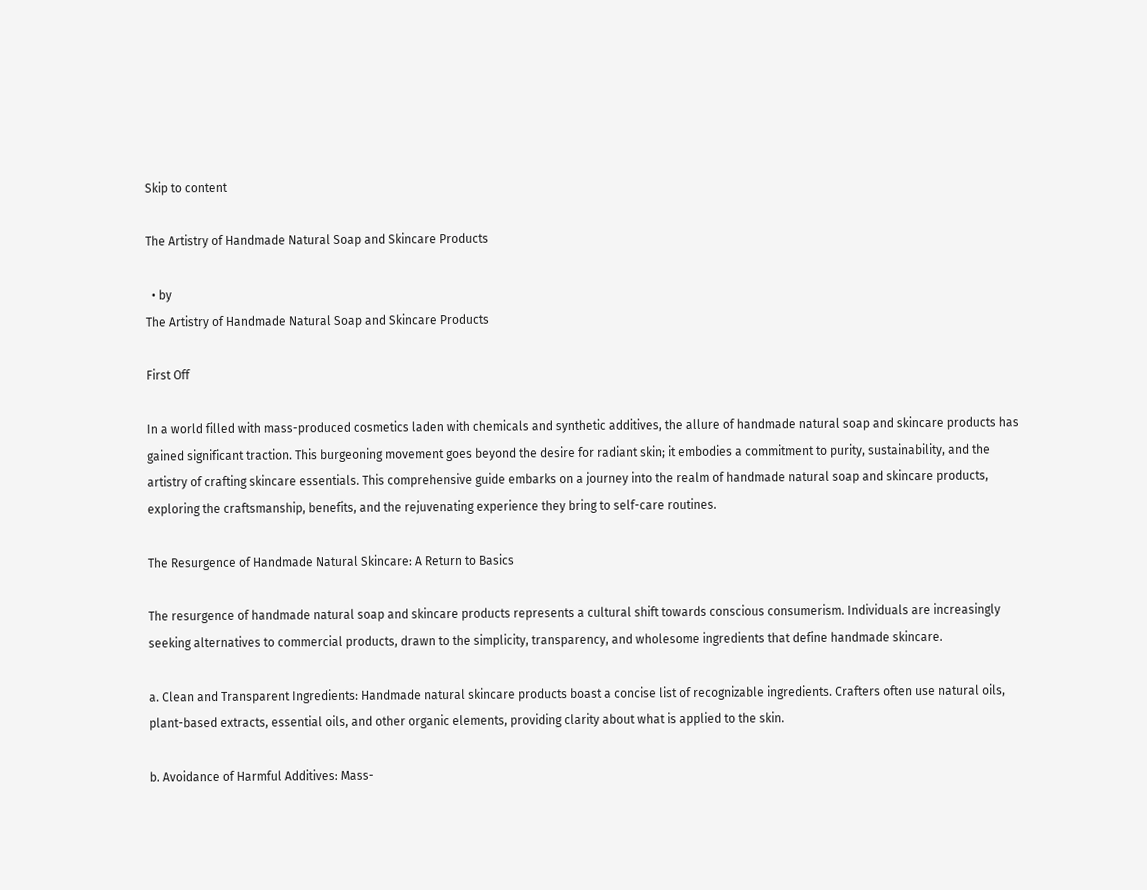Skip to content

The Artistry of Handmade Natural Soap and Skincare Products

  • by
The Artistry of Handmade Natural Soap and Skincare Products

First Off

In a world filled with mass-produced cosmetics laden with chemicals and synthetic additives, the allure of handmade natural soap and skincare products has gained significant traction. This burgeoning movement goes beyond the desire for radiant skin; it embodies a commitment to purity, sustainability, and the artistry of crafting skincare essentials. This comprehensive guide embarks on a journey into the realm of handmade natural soap and skincare products, exploring the craftsmanship, benefits, and the rejuvenating experience they bring to self-care routines.

The Resurgence of Handmade Natural Skincare: A Return to Basics

The resurgence of handmade natural soap and skincare products represents a cultural shift towards conscious consumerism. Individuals are increasingly seeking alternatives to commercial products, drawn to the simplicity, transparency, and wholesome ingredients that define handmade skincare.

a. Clean and Transparent Ingredients: Handmade natural skincare products boast a concise list of recognizable ingredients. Crafters often use natural oils, plant-based extracts, essential oils, and other organic elements, providing clarity about what is applied to the skin.

b. Avoidance of Harmful Additives: Mass-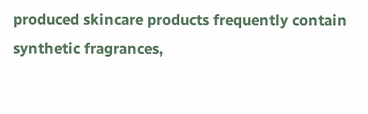produced skincare products frequently contain synthetic fragrances,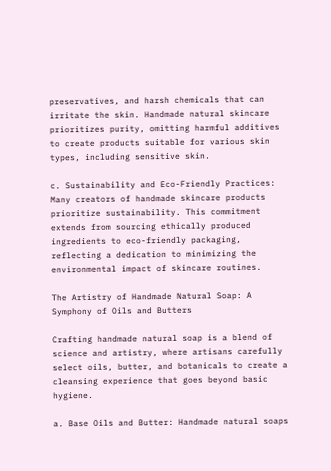preservatives, and harsh chemicals that can irritate the skin. Handmade natural skincare prioritizes purity, omitting harmful additives to create products suitable for various skin types, including sensitive skin.

c. Sustainability and Eco-Friendly Practices: Many creators of handmade skincare products prioritize sustainability. This commitment extends from sourcing ethically produced ingredients to eco-friendly packaging, reflecting a dedication to minimizing the environmental impact of skincare routines.

The Artistry of Handmade Natural Soap: A Symphony of Oils and Butters

Crafting handmade natural soap is a blend of science and artistry, where artisans carefully select oils, butter, and botanicals to create a cleansing experience that goes beyond basic hygiene.

a. Base Oils and Butter: Handmade natural soaps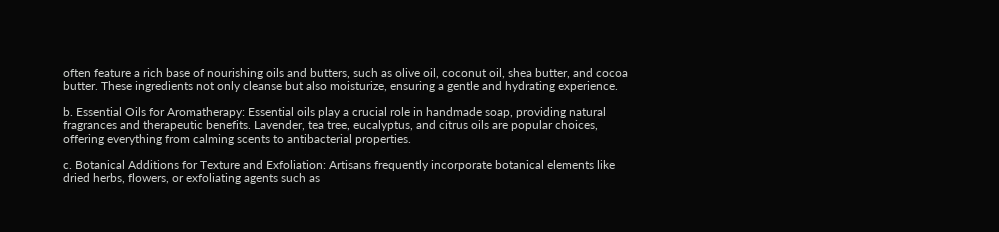often feature a rich base of nourishing oils and butters, such as olive oil, coconut oil, shea butter, and cocoa butter. These ingredients not only cleanse but also moisturize, ensuring a gentle and hydrating experience.

b. Essential Oils for Aromatherapy: Essential oils play a crucial role in handmade soap, providing natural fragrances and therapeutic benefits. Lavender, tea tree, eucalyptus, and citrus oils are popular choices, offering everything from calming scents to antibacterial properties.

c. Botanical Additions for Texture and Exfoliation: Artisans frequently incorporate botanical elements like dried herbs, flowers, or exfoliating agents such as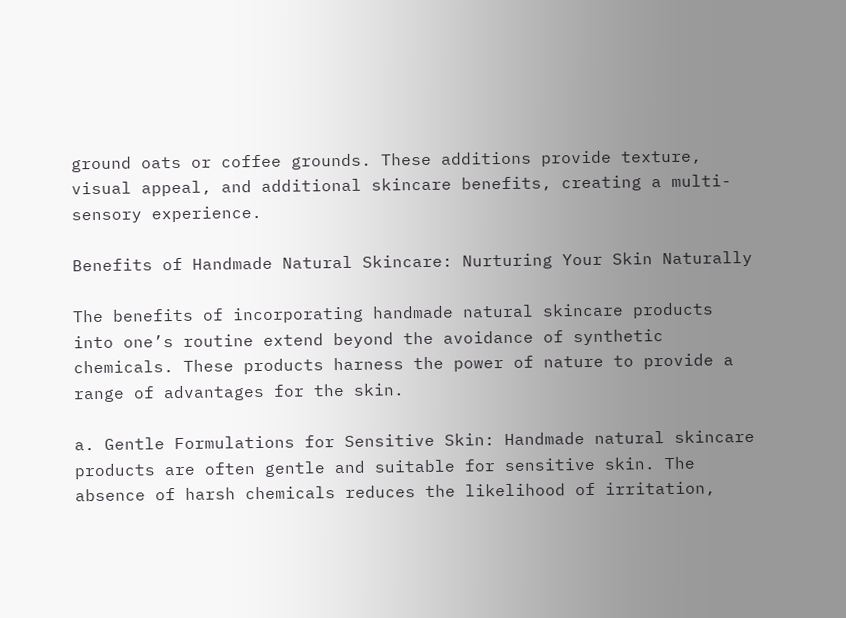ground oats or coffee grounds. These additions provide texture, visual appeal, and additional skincare benefits, creating a multi-sensory experience.

Benefits of Handmade Natural Skincare: Nurturing Your Skin Naturally

The benefits of incorporating handmade natural skincare products into one’s routine extend beyond the avoidance of synthetic chemicals. These products harness the power of nature to provide a range of advantages for the skin.

a. Gentle Formulations for Sensitive Skin: Handmade natural skincare products are often gentle and suitable for sensitive skin. The absence of harsh chemicals reduces the likelihood of irritation,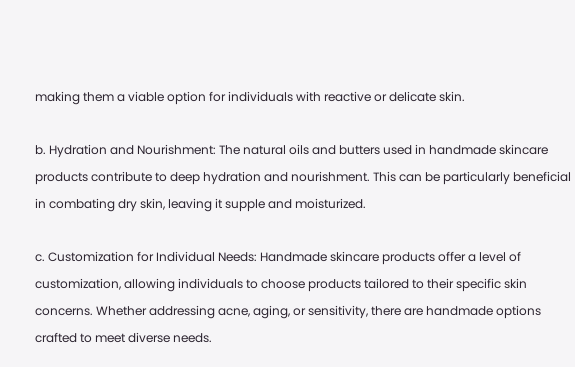making them a viable option for individuals with reactive or delicate skin.

b. Hydration and Nourishment: The natural oils and butters used in handmade skincare products contribute to deep hydration and nourishment. This can be particularly beneficial in combating dry skin, leaving it supple and moisturized.

c. Customization for Individual Needs: Handmade skincare products offer a level of customization, allowing individuals to choose products tailored to their specific skin concerns. Whether addressing acne, aging, or sensitivity, there are handmade options crafted to meet diverse needs.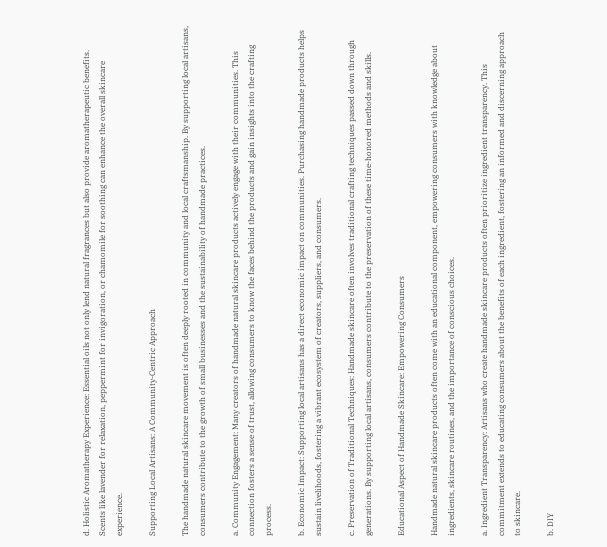d. Holistic Aromatherapy Experience: Essential oils not only lend natural fragrances but also provide aromatherapeutic benefits. Scents like lavender for relaxation, peppermint for invigoration, or chamomile for soothing can enhance the overall skincare experience.

Supporting Local Artisans: A Community-Centric Approach

The handmade natural skincare movement is often deeply rooted in community and local craftsmanship. By supporting local artisans, consumers contribute to the growth of small businesses and the sustainability of handmade practices.

a. Community Engagement: Many creators of handmade natural skincare products actively engage with their communities. This connection fosters a sense of trust, allowing consumers to know the faces behind the products and gain insights into the crafting process.

b. Economic Impact: Supporting local artisans has a direct economic impact on communities. Purchasing handmade products helps sustain livelihoods, fostering a vibrant ecosystem of creators, suppliers, and consumers.

c. Preservation of Traditional Techniques: Handmade skincare often involves traditional crafting techniques passed down through generations. By supporting local artisans, consumers contribute to the preservation of these time-honored methods and skills.

Educational Aspect of Handmade Skincare: Empowering Consumers

Handmade natural skincare products often come with an educational component, empowering consumers with knowledge about ingredients, skincare routines, and the importance of conscious choices.

a. Ingredient Transparency: Artisans who create handmade skincare products often prioritize ingredient transparency. This commitment extends to educating consumers about the benefits of each ingredient, fostering an informed and discerning approach to skincare.

b. DIY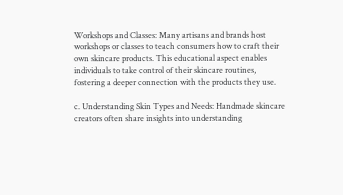Workshops and Classes: Many artisans and brands host workshops or classes to teach consumers how to craft their own skincare products. This educational aspect enables individuals to take control of their skincare routines, fostering a deeper connection with the products they use.

c. Understanding Skin Types and Needs: Handmade skincare creators often share insights into understanding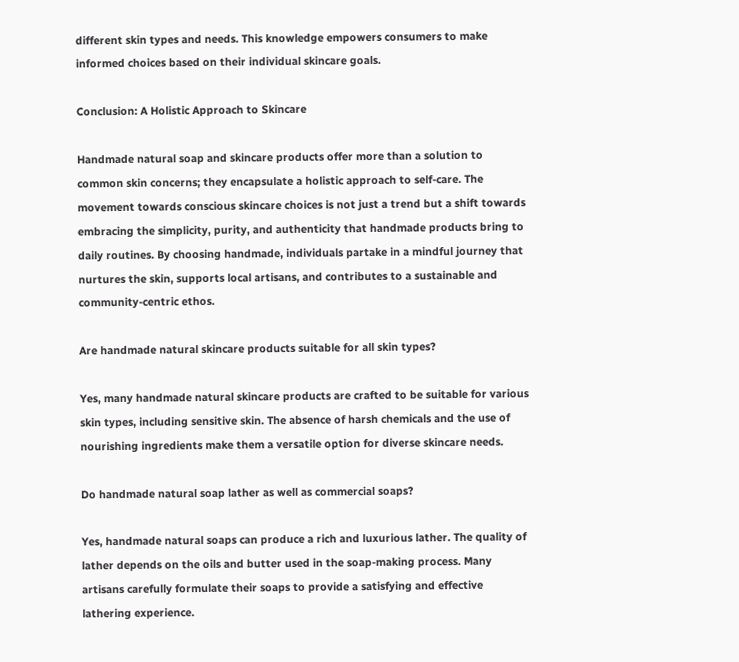different skin types and needs. This knowledge empowers consumers to make informed choices based on their individual skincare goals.

Conclusion: A Holistic Approach to Skincare

Handmade natural soap and skincare products offer more than a solution to common skin concerns; they encapsulate a holistic approach to self-care. The movement towards conscious skincare choices is not just a trend but a shift towards embracing the simplicity, purity, and authenticity that handmade products bring to daily routines. By choosing handmade, individuals partake in a mindful journey that nurtures the skin, supports local artisans, and contributes to a sustainable and community-centric ethos.

Are handmade natural skincare products suitable for all skin types?

Yes, many handmade natural skincare products are crafted to be suitable for various skin types, including sensitive skin. The absence of harsh chemicals and the use of nourishing ingredients make them a versatile option for diverse skincare needs.

Do handmade natural soap lather as well as commercial soaps?

Yes, handmade natural soaps can produce a rich and luxurious lather. The quality of lather depends on the oils and butter used in the soap-making process. Many artisans carefully formulate their soaps to provide a satisfying and effective lathering experience.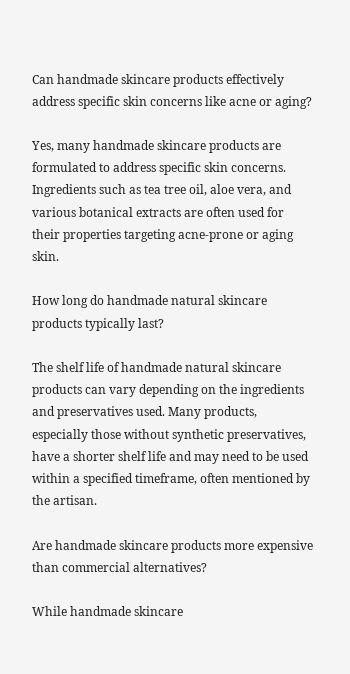Can handmade skincare products effectively address specific skin concerns like acne or aging?

Yes, many handmade skincare products are formulated to address specific skin concerns. Ingredients such as tea tree oil, aloe vera, and various botanical extracts are often used for their properties targeting acne-prone or aging skin.

How long do handmade natural skincare products typically last?

The shelf life of handmade natural skincare products can vary depending on the ingredients and preservatives used. Many products, especially those without synthetic preservatives, have a shorter shelf life and may need to be used within a specified timeframe, often mentioned by the artisan.

Are handmade skincare products more expensive than commercial alternatives?

While handmade skincare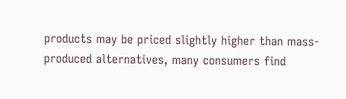products may be priced slightly higher than mass-produced alternatives, many consumers find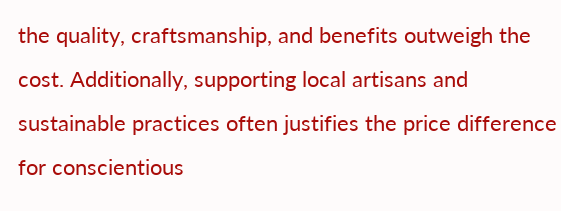the quality, craftsmanship, and benefits outweigh the cost. Additionally, supporting local artisans and sustainable practices often justifies the price difference for conscientious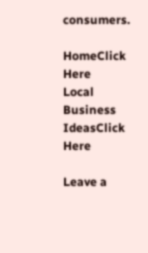consumers.

HomeClick Here
Local Business IdeasClick Here

Leave a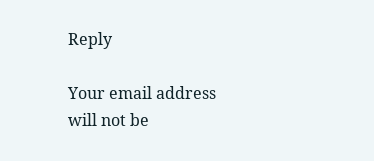Reply

Your email address will not be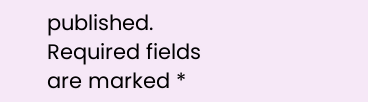published. Required fields are marked *